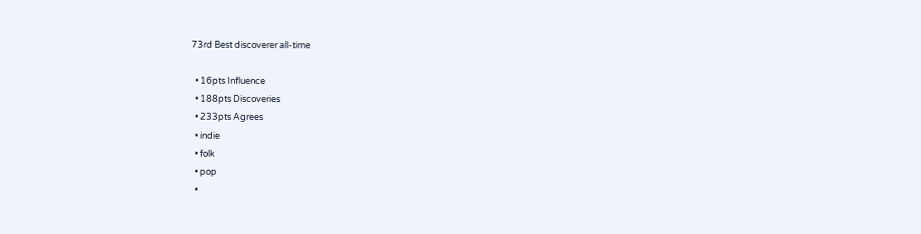73rd Best discoverer all-time

  • 16pts Influence
  • 188pts Discoveries
  • 233pts Agrees
  • indie
  • folk
  • pop
  •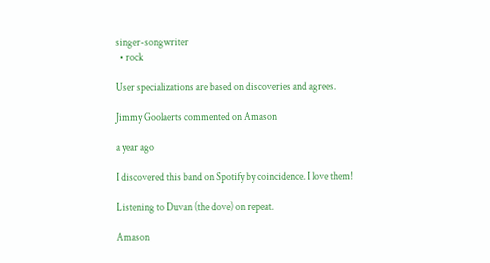singer-songwriter
  • rock

User specializations are based on discoveries and agrees.

Jimmy Goolaerts commented on Amason

a year ago

I discovered this band on Spotify by coincidence. I love them!

Listening to Duvan (the dove) on repeat.

Amason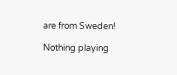are from Sweden!

Nothing playing